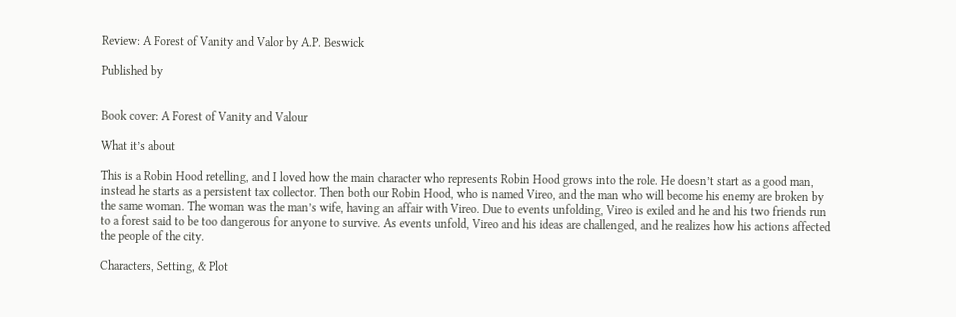Review: A Forest of Vanity and Valor by A.P. Beswick

Published by


Book cover: A Forest of Vanity and Valour

What it’s about

This is a Robin Hood retelling, and I loved how the main character who represents Robin Hood grows into the role. He doesn’t start as a good man, instead he starts as a persistent tax collector. Then both our Robin Hood, who is named Vireo, and the man who will become his enemy are broken by the same woman. The woman was the man’s wife, having an affair with Vireo. Due to events unfolding, Vireo is exiled and he and his two friends run to a forest said to be too dangerous for anyone to survive. As events unfold, Vireo and his ideas are challenged, and he realizes how his actions affected the people of the city.

Characters, Setting, & Plot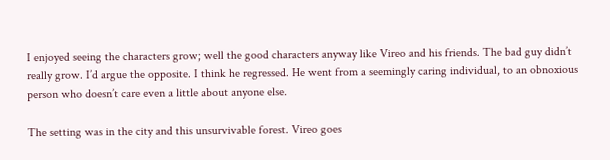I enjoyed seeing the characters grow; well the good characters anyway like Vireo and his friends. The bad guy didn’t really grow. I’d argue the opposite. I think he regressed. He went from a seemingly caring individual, to an obnoxious person who doesn’t care even a little about anyone else.

The setting was in the city and this unsurvivable forest. Vireo goes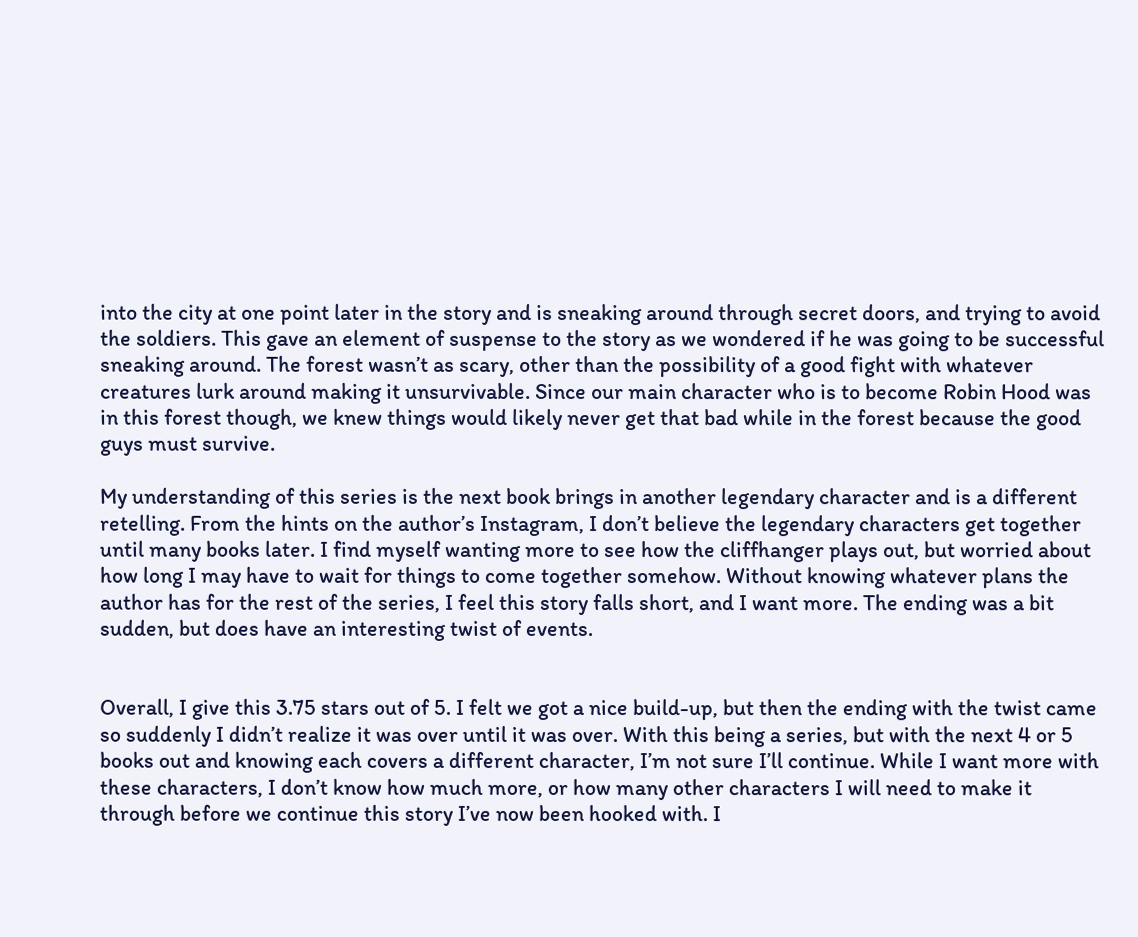into the city at one point later in the story and is sneaking around through secret doors, and trying to avoid the soldiers. This gave an element of suspense to the story as we wondered if he was going to be successful sneaking around. The forest wasn’t as scary, other than the possibility of a good fight with whatever creatures lurk around making it unsurvivable. Since our main character who is to become Robin Hood was in this forest though, we knew things would likely never get that bad while in the forest because the good guys must survive.

My understanding of this series is the next book brings in another legendary character and is a different retelling. From the hints on the author’s Instagram, I don’t believe the legendary characters get together until many books later. I find myself wanting more to see how the cliffhanger plays out, but worried about how long I may have to wait for things to come together somehow. Without knowing whatever plans the author has for the rest of the series, I feel this story falls short, and I want more. The ending was a bit sudden, but does have an interesting twist of events.


Overall, I give this 3.75 stars out of 5. I felt we got a nice build-up, but then the ending with the twist came so suddenly I didn’t realize it was over until it was over. With this being a series, but with the next 4 or 5 books out and knowing each covers a different character, I’m not sure I’ll continue. While I want more with these characters, I don’t know how much more, or how many other characters I will need to make it through before we continue this story I’ve now been hooked with. I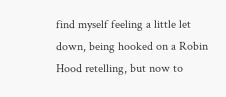find myself feeling a little let down, being hooked on a Robin Hood retelling, but now to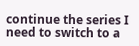continue the series I need to switch to a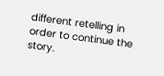different retelling in order to continue the story.